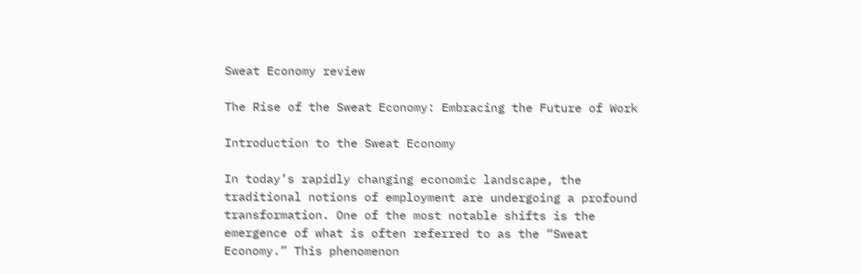Sweat Economy review

The Rise of the Sweat Economy: Embracing the Future of Work

Introduction to the Sweat Economy

In today’s rapidly changing economic landscape, the traditional notions of employment are undergoing a profound transformation. One of the most notable shifts is the emergence of what is often referred to as the “Sweat Economy.” This phenomenon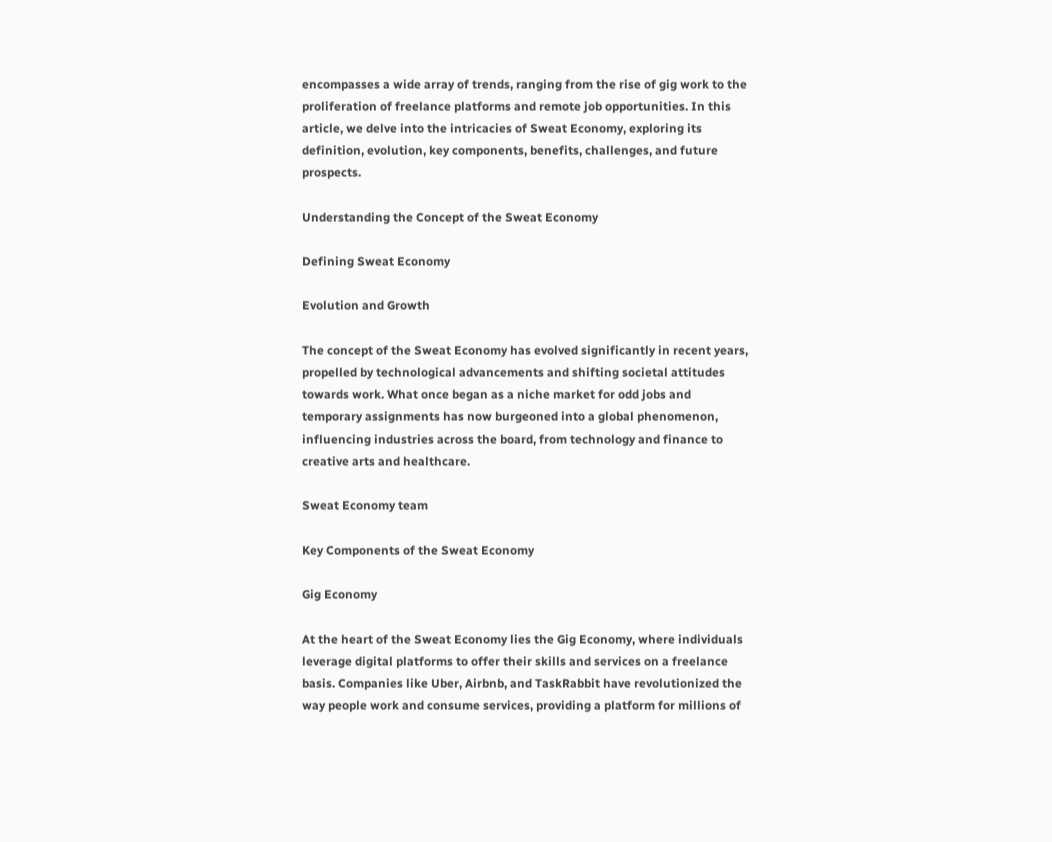encompasses a wide array of trends, ranging from the rise of gig work to the proliferation of freelance platforms and remote job opportunities. In this article, we delve into the intricacies of Sweat Economy, exploring its definition, evolution, key components, benefits, challenges, and future prospects.

Understanding the Concept of the Sweat Economy

Defining Sweat Economy

Evolution and Growth

The concept of the Sweat Economy has evolved significantly in recent years, propelled by technological advancements and shifting societal attitudes towards work. What once began as a niche market for odd jobs and temporary assignments has now burgeoned into a global phenomenon, influencing industries across the board, from technology and finance to creative arts and healthcare.

Sweat Economy team

Key Components of the Sweat Economy

Gig Economy

At the heart of the Sweat Economy lies the Gig Economy, where individuals leverage digital platforms to offer their skills and services on a freelance basis. Companies like Uber, Airbnb, and TaskRabbit have revolutionized the way people work and consume services, providing a platform for millions of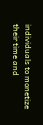individuals to monetize their time and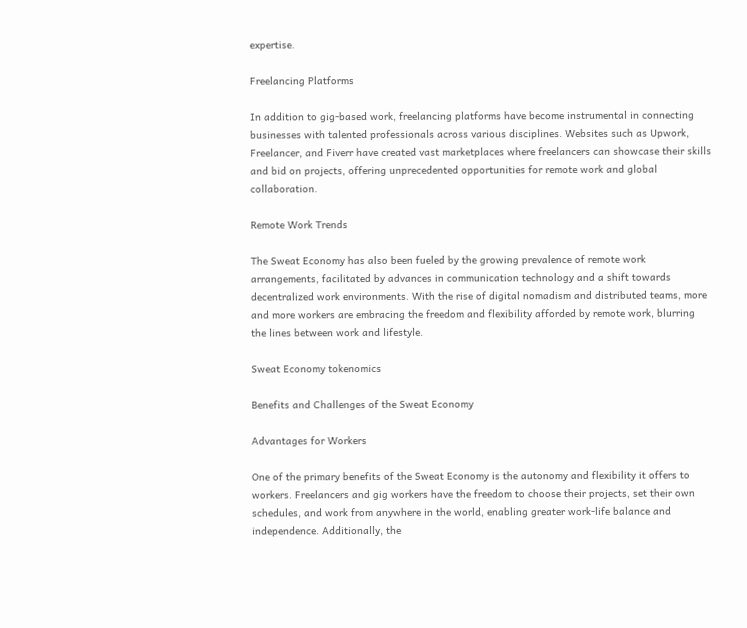expertise.

Freelancing Platforms

In addition to gig-based work, freelancing platforms have become instrumental in connecting businesses with talented professionals across various disciplines. Websites such as Upwork, Freelancer, and Fiverr have created vast marketplaces where freelancers can showcase their skills and bid on projects, offering unprecedented opportunities for remote work and global collaboration.

Remote Work Trends

The Sweat Economy has also been fueled by the growing prevalence of remote work arrangements, facilitated by advances in communication technology and a shift towards decentralized work environments. With the rise of digital nomadism and distributed teams, more and more workers are embracing the freedom and flexibility afforded by remote work, blurring the lines between work and lifestyle.

Sweat Economy tokenomics

Benefits and Challenges of the Sweat Economy

Advantages for Workers

One of the primary benefits of the Sweat Economy is the autonomy and flexibility it offers to workers. Freelancers and gig workers have the freedom to choose their projects, set their own schedules, and work from anywhere in the world, enabling greater work-life balance and independence. Additionally, the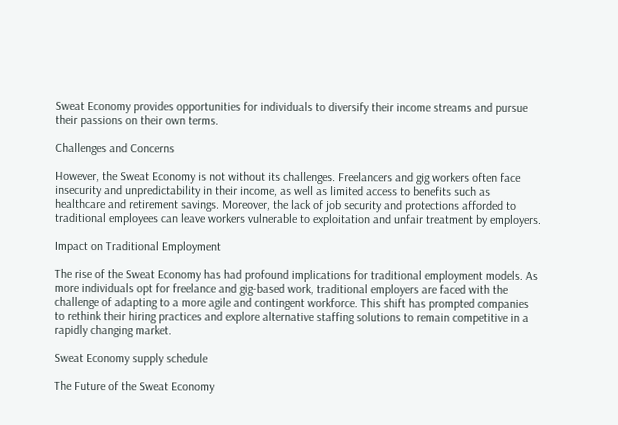Sweat Economy provides opportunities for individuals to diversify their income streams and pursue their passions on their own terms.

Challenges and Concerns

However, the Sweat Economy is not without its challenges. Freelancers and gig workers often face insecurity and unpredictability in their income, as well as limited access to benefits such as healthcare and retirement savings. Moreover, the lack of job security and protections afforded to traditional employees can leave workers vulnerable to exploitation and unfair treatment by employers.

Impact on Traditional Employment

The rise of the Sweat Economy has had profound implications for traditional employment models. As more individuals opt for freelance and gig-based work, traditional employers are faced with the challenge of adapting to a more agile and contingent workforce. This shift has prompted companies to rethink their hiring practices and explore alternative staffing solutions to remain competitive in a rapidly changing market.

Sweat Economy supply schedule

The Future of the Sweat Economy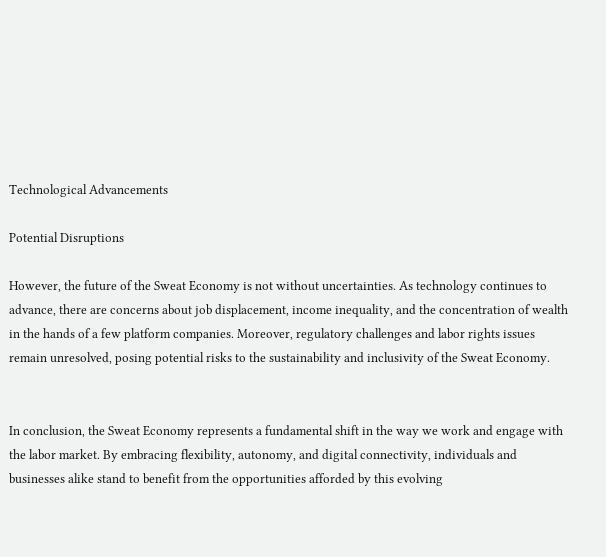Technological Advancements

Potential Disruptions

However, the future of the Sweat Economy is not without uncertainties. As technology continues to advance, there are concerns about job displacement, income inequality, and the concentration of wealth in the hands of a few platform companies. Moreover, regulatory challenges and labor rights issues remain unresolved, posing potential risks to the sustainability and inclusivity of the Sweat Economy.


In conclusion, the Sweat Economy represents a fundamental shift in the way we work and engage with the labor market. By embracing flexibility, autonomy, and digital connectivity, individuals and businesses alike stand to benefit from the opportunities afforded by this evolving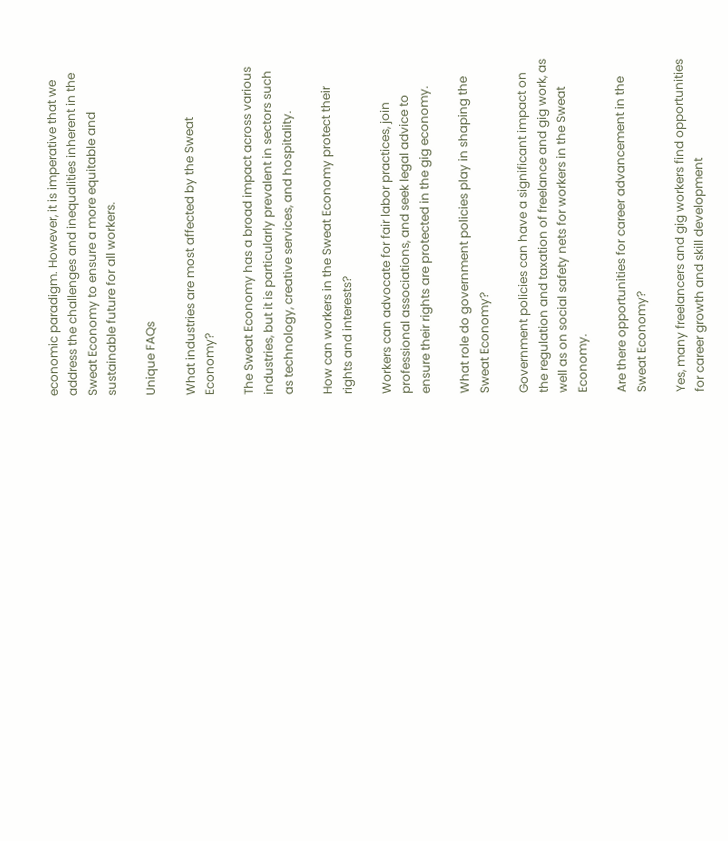economic paradigm. However, it is imperative that we address the challenges and inequalities inherent in the Sweat Economy to ensure a more equitable and sustainable future for all workers.

Unique FAQs

What industries are most affected by the Sweat Economy?

The Sweat Economy has a broad impact across various industries, but it is particularly prevalent in sectors such as technology, creative services, and hospitality.

How can workers in the Sweat Economy protect their rights and interests?

Workers can advocate for fair labor practices, join professional associations, and seek legal advice to ensure their rights are protected in the gig economy.

What role do government policies play in shaping the Sweat Economy?

Government policies can have a significant impact on the regulation and taxation of freelance and gig work, as well as on social safety nets for workers in the Sweat Economy.

Are there opportunities for career advancement in the Sweat Economy?

Yes, many freelancers and gig workers find opportunities for career growth and skill development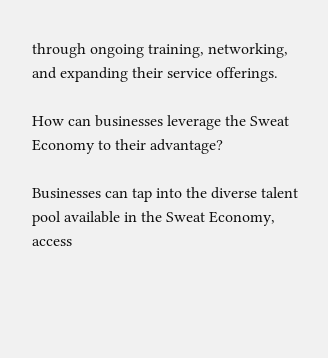through ongoing training, networking, and expanding their service offerings.

How can businesses leverage the Sweat Economy to their advantage?

Businesses can tap into the diverse talent pool available in the Sweat Economy, access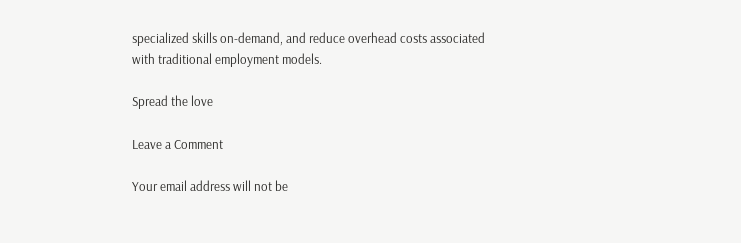specialized skills on-demand, and reduce overhead costs associated with traditional employment models.

Spread the love

Leave a Comment

Your email address will not be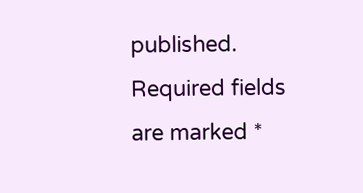published. Required fields are marked *